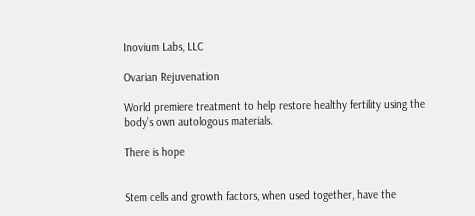Inovium Labs, LLC

Ovarian Rejuvenation

World premiere treatment to help restore healthy fertility using the body’s own autologous materials.

There is hope


Stem cells and growth factors, when used together, have the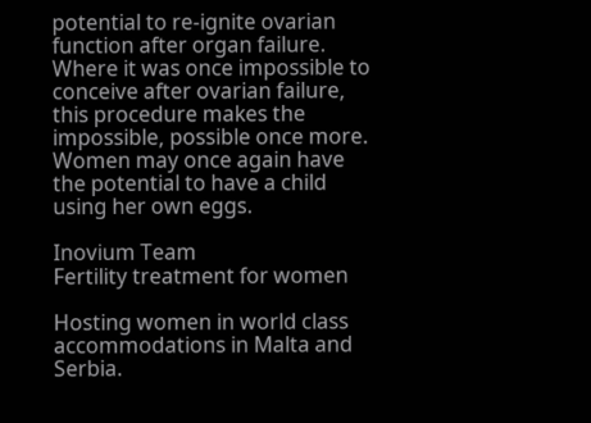potential to re-ignite ovarian function after organ failure. Where it was once impossible to conceive after ovarian failure, this procedure makes the impossible, possible once more. Women may once again have the potential to have a child using her own eggs.

Inovium Team
Fertility treatment for women

Hosting women in world class accommodations in Malta and Serbia.